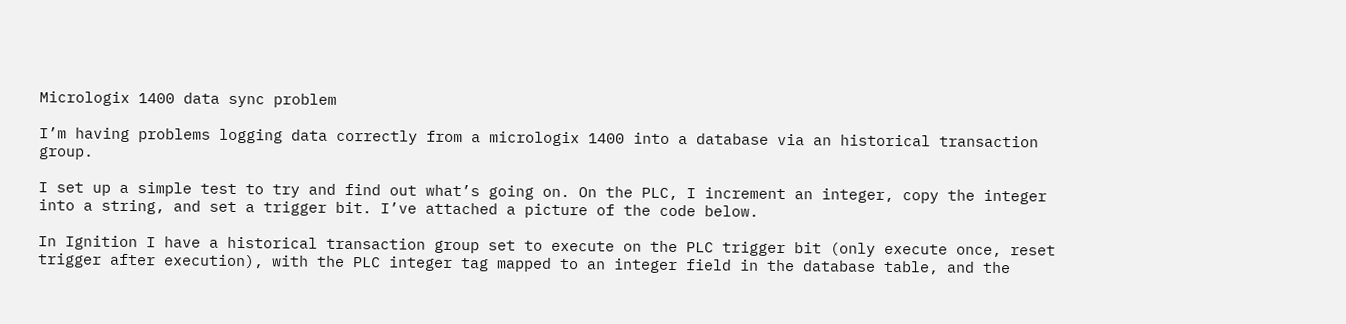Micrologix 1400 data sync problem

I’m having problems logging data correctly from a micrologix 1400 into a database via an historical transaction group.

I set up a simple test to try and find out what’s going on. On the PLC, I increment an integer, copy the integer into a string, and set a trigger bit. I’ve attached a picture of the code below.

In Ignition I have a historical transaction group set to execute on the PLC trigger bit (only execute once, reset trigger after execution), with the PLC integer tag mapped to an integer field in the database table, and the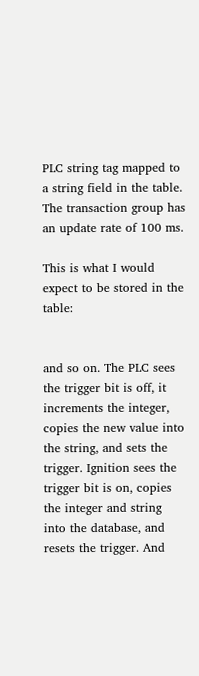PLC string tag mapped to a string field in the table. The transaction group has an update rate of 100 ms.

This is what I would expect to be stored in the table:


and so on. The PLC sees the trigger bit is off, it increments the integer, copies the new value into the string, and sets the trigger. Ignition sees the trigger bit is on, copies the integer and string into the database, and resets the trigger. And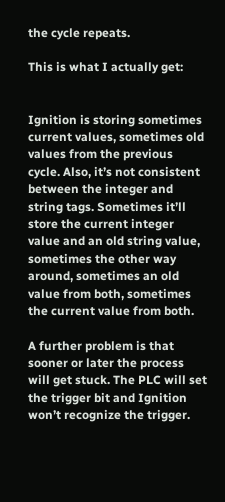the cycle repeats.

This is what I actually get:


Ignition is storing sometimes current values, sometimes old values from the previous cycle. Also, it’s not consistent between the integer and string tags. Sometimes it’ll store the current integer value and an old string value, sometimes the other way around, sometimes an old value from both, sometimes the current value from both.

A further problem is that sooner or later the process will get stuck. The PLC will set the trigger bit and Ignition won’t recognize the trigger.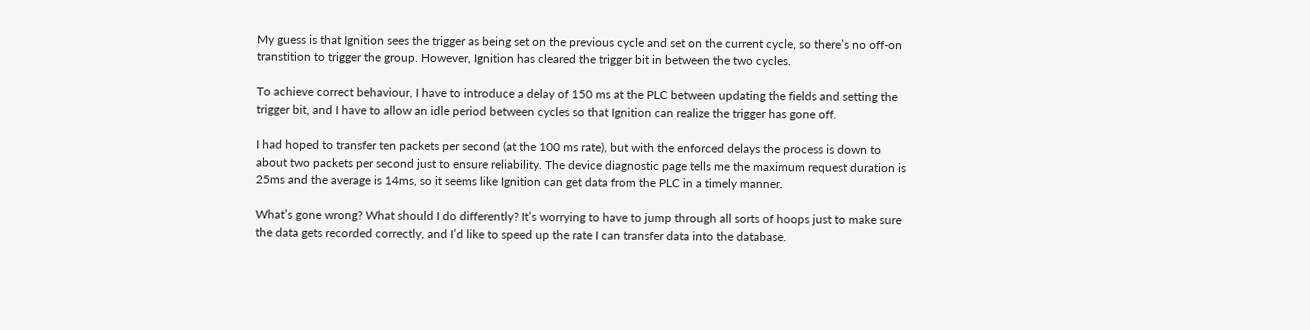My guess is that Ignition sees the trigger as being set on the previous cycle and set on the current cycle, so there’s no off-on transtition to trigger the group. However, Ignition has cleared the trigger bit in between the two cycles.

To achieve correct behaviour, I have to introduce a delay of 150 ms at the PLC between updating the fields and setting the trigger bit, and I have to allow an idle period between cycles so that Ignition can realize the trigger has gone off.

I had hoped to transfer ten packets per second (at the 100 ms rate), but with the enforced delays the process is down to about two packets per second just to ensure reliability. The device diagnostic page tells me the maximum request duration is 25ms and the average is 14ms, so it seems like Ignition can get data from the PLC in a timely manner.

What’s gone wrong? What should I do differently? It’s worrying to have to jump through all sorts of hoops just to make sure the data gets recorded correctly, and I’d like to speed up the rate I can transfer data into the database.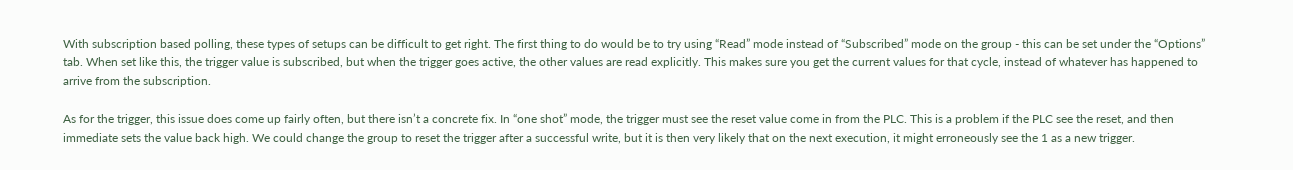With subscription based polling, these types of setups can be difficult to get right. The first thing to do would be to try using “Read” mode instead of “Subscribed” mode on the group - this can be set under the “Options” tab. When set like this, the trigger value is subscribed, but when the trigger goes active, the other values are read explicitly. This makes sure you get the current values for that cycle, instead of whatever has happened to arrive from the subscription.

As for the trigger, this issue does come up fairly often, but there isn’t a concrete fix. In “one shot” mode, the trigger must see the reset value come in from the PLC. This is a problem if the PLC see the reset, and then immediate sets the value back high. We could change the group to reset the trigger after a successful write, but it is then very likely that on the next execution, it might erroneously see the 1 as a new trigger.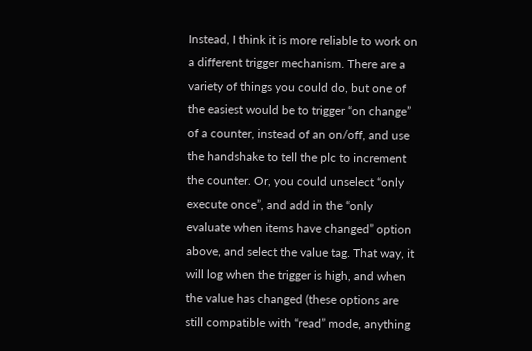Instead, I think it is more reliable to work on a different trigger mechanism. There are a variety of things you could do, but one of the easiest would be to trigger “on change” of a counter, instead of an on/off, and use the handshake to tell the plc to increment the counter. Or, you could unselect “only execute once”, and add in the “only evaluate when items have changed” option above, and select the value tag. That way, it will log when the trigger is high, and when the value has changed (these options are still compatible with “read” mode, anything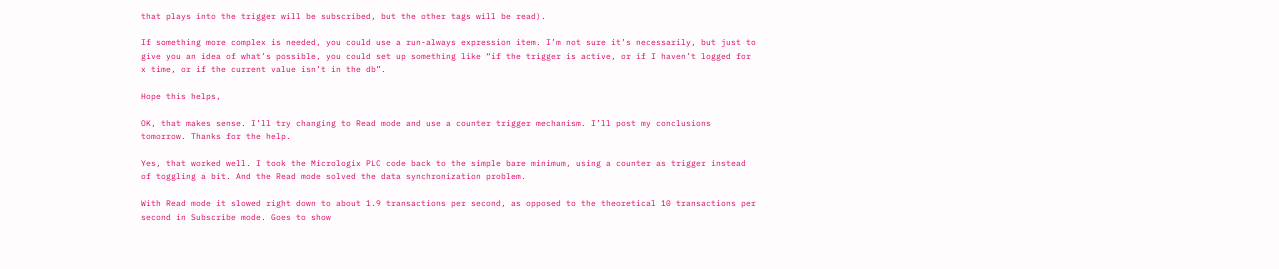that plays into the trigger will be subscribed, but the other tags will be read).

If something more complex is needed, you could use a run-always expression item. I’m not sure it’s necessarily, but just to give you an idea of what’s possible, you could set up something like “if the trigger is active, or if I haven’t logged for x time, or if the current value isn’t in the db”.

Hope this helps,

OK, that makes sense. I’ll try changing to Read mode and use a counter trigger mechanism. I’ll post my conclusions tomorrow. Thanks for the help.

Yes, that worked well. I took the Micrologix PLC code back to the simple bare minimum, using a counter as trigger instead of toggling a bit. And the Read mode solved the data synchronization problem.

With Read mode it slowed right down to about 1.9 transactions per second, as opposed to the theoretical 10 transactions per second in Subscribe mode. Goes to show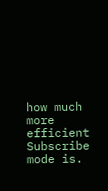how much more efficient Subscribe mode is.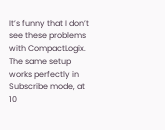It’s funny that I don’t see these problems with CompactLogix. The same setup works perfectly in Subscribe mode, at 10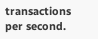transactions per second.